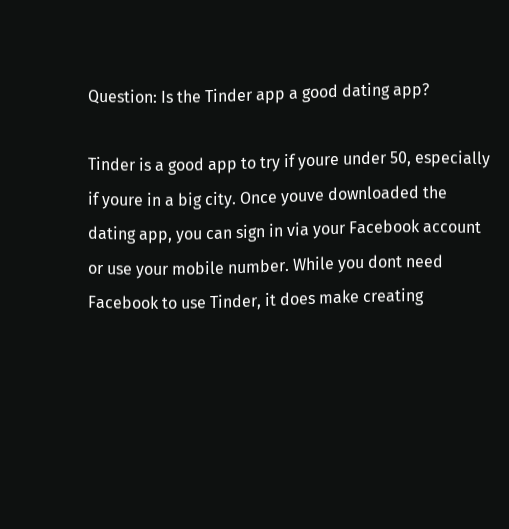Question: Is the Tinder app a good dating app?

Tinder is a good app to try if youre under 50, especially if youre in a big city. Once youve downloaded the dating app, you can sign in via your Facebook account or use your mobile number. While you dont need Facebook to use Tinder, it does make creating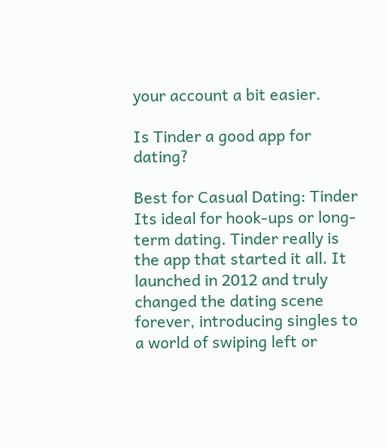your account a bit easier.

Is Tinder a good app for dating?

Best for Casual Dating: Tinder Its ideal for hook-ups or long-term dating. Tinder really is the app that started it all. It launched in 2012 and truly changed the dating scene forever, introducing singles to a world of swiping left or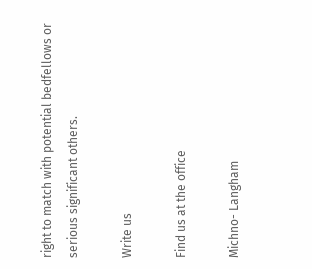right to match with potential bedfellows or serious significant others.

Write us

Find us at the office

Michno- Langham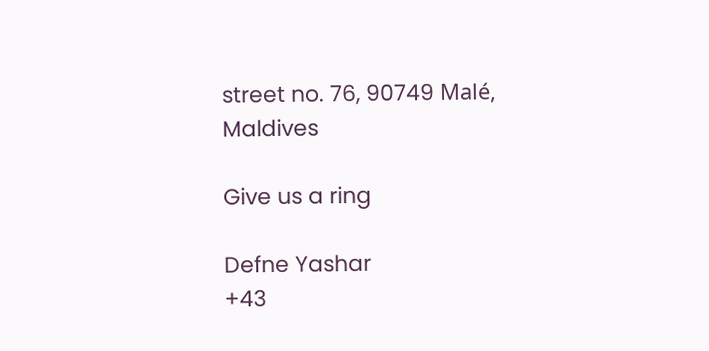street no. 76, 90749 Malé, Maldives

Give us a ring

Defne Yashar
+43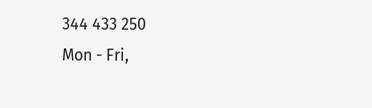344 433 250
Mon - Fri,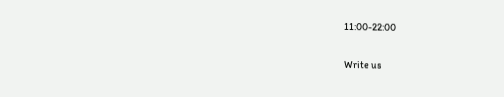11:00-22:00

Write us